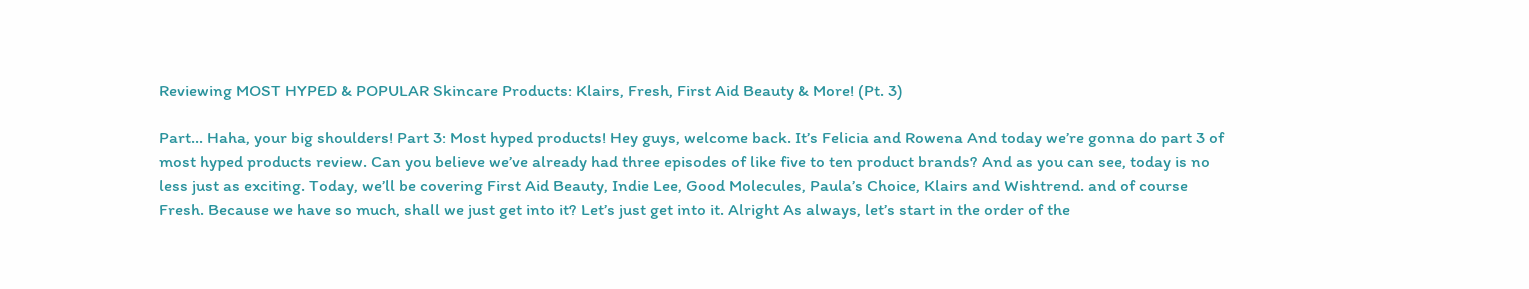Reviewing MOST HYPED & POPULAR Skincare Products: Klairs, Fresh, First Aid Beauty & More! (Pt. 3)

Part… Haha, your big shoulders! Part 3: Most hyped products! Hey guys, welcome back. It’s Felicia and Rowena And today we’re gonna do part 3 of most hyped products review. Can you believe we’ve already had three episodes of like five to ten product brands? And as you can see, today is no less just as exciting. Today, we’ll be covering First Aid Beauty, Indie Lee, Good Molecules, Paula’s Choice, Klairs and Wishtrend. and of course Fresh. Because we have so much, shall we just get into it? Let’s just get into it. Alright As always, let’s start in the order of the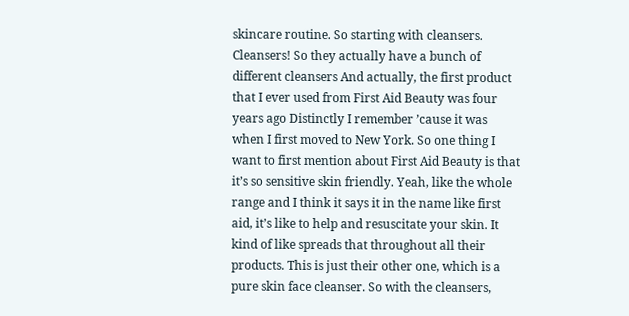skincare routine. So starting with cleansers. Cleansers! So they actually have a bunch of different cleansers And actually, the first product that I ever used from First Aid Beauty was four years ago Distinctly I remember ’cause it was when I first moved to New York. So one thing I want to first mention about First Aid Beauty is that it’s so sensitive skin friendly. Yeah, like the whole range and I think it says it in the name like first aid, it’s like to help and resuscitate your skin. It kind of like spreads that throughout all their products. This is just their other one, which is a pure skin face cleanser. So with the cleansers,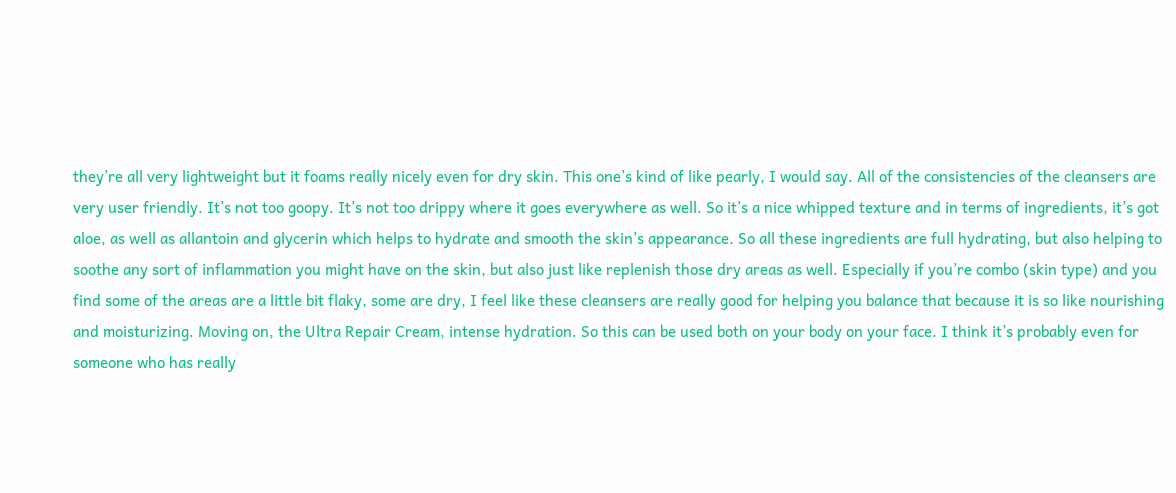they’re all very lightweight but it foams really nicely even for dry skin. This one’s kind of like pearly, I would say. All of the consistencies of the cleansers are very user friendly. It’s not too goopy. It’s not too drippy where it goes everywhere as well. So it’s a nice whipped texture and in terms of ingredients, it’s got aloe, as well as allantoin and glycerin which helps to hydrate and smooth the skin’s appearance. So all these ingredients are full hydrating, but also helping to soothe any sort of inflammation you might have on the skin, but also just like replenish those dry areas as well. Especially if you’re combo (skin type) and you find some of the areas are a little bit flaky, some are dry, I feel like these cleansers are really good for helping you balance that because it is so like nourishing and moisturizing. Moving on, the Ultra Repair Cream, intense hydration. So this can be used both on your body on your face. I think it’s probably even for someone who has really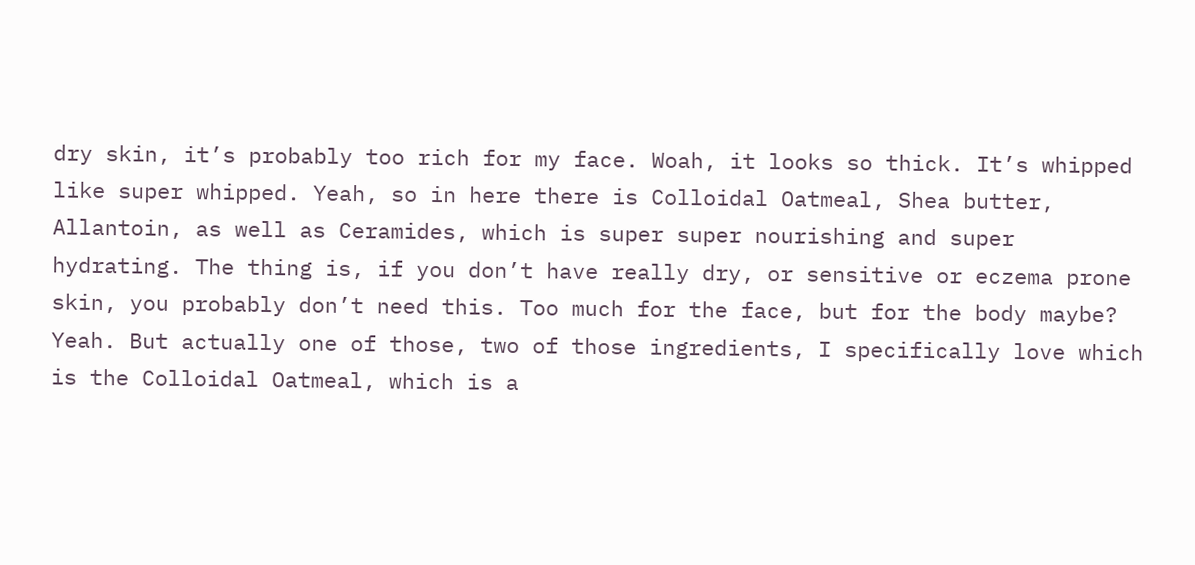dry skin, it’s probably too rich for my face. Woah, it looks so thick. It’s whipped like super whipped. Yeah, so in here there is Colloidal Oatmeal, Shea butter, Allantoin, as well as Ceramides, which is super super nourishing and super hydrating. The thing is, if you don’t have really dry, or sensitive or eczema prone skin, you probably don’t need this. Too much for the face, but for the body maybe? Yeah. But actually one of those, two of those ingredients, I specifically love which is the Colloidal Oatmeal, which is a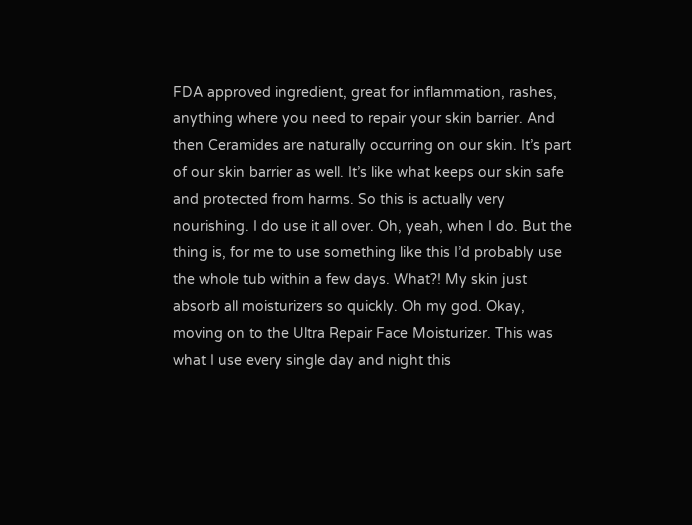FDA approved ingredient, great for inflammation, rashes, anything where you need to repair your skin barrier. And then Ceramides are naturally occurring on our skin. It’s part of our skin barrier as well. It’s like what keeps our skin safe and protected from harms. So this is actually very nourishing. I do use it all over. Oh, yeah, when I do. But the thing is, for me to use something like this I’d probably use the whole tub within a few days. What?! My skin just absorb all moisturizers so quickly. Oh my god. Okay, moving on to the Ultra Repair Face Moisturizer. This was what I use every single day and night this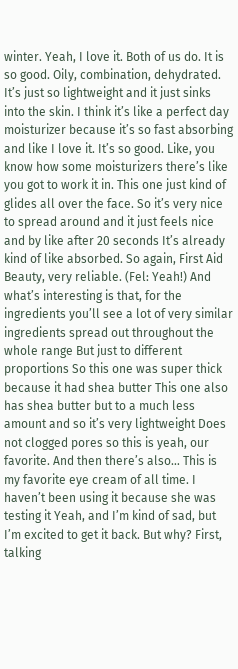winter. Yeah, I love it. Both of us do. It is so good. Oily, combination, dehydrated. It’s just so lightweight and it just sinks into the skin. I think it’s like a perfect day moisturizer because it’s so fast absorbing and like I love it. It’s so good. Like, you know how some moisturizers there’s like you got to work it in. This one just kind of glides all over the face. So it’s very nice to spread around and it just feels nice and by like after 20 seconds It’s already kind of like absorbed. So again, First Aid Beauty, very reliable. (Fel: Yeah!) And what’s interesting is that, for the ingredients you’ll see a lot of very similar ingredients spread out throughout the whole range But just to different proportions So this one was super thick because it had shea butter This one also has shea butter but to a much less amount and so it’s very lightweight Does not clogged pores so this is yeah, our favorite. And then there’s also… This is my favorite eye cream of all time. I haven’t been using it because she was testing it Yeah, and I’m kind of sad, but I’m excited to get it back. But why? First, talking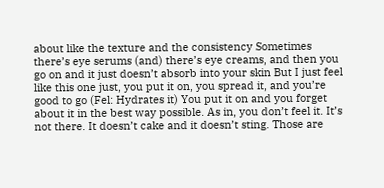about like the texture and the consistency Sometimes there’s eye serums (and) there’s eye creams, and then you go on and it just doesn’t absorb into your skin But I just feel like this one just, you put it on, you spread it, and you’re good to go (Fel: Hydrates it) You put it on and you forget about it in the best way possible. As in, you don’t feel it. It’s not there. It doesn’t cake and it doesn’t sting. Those are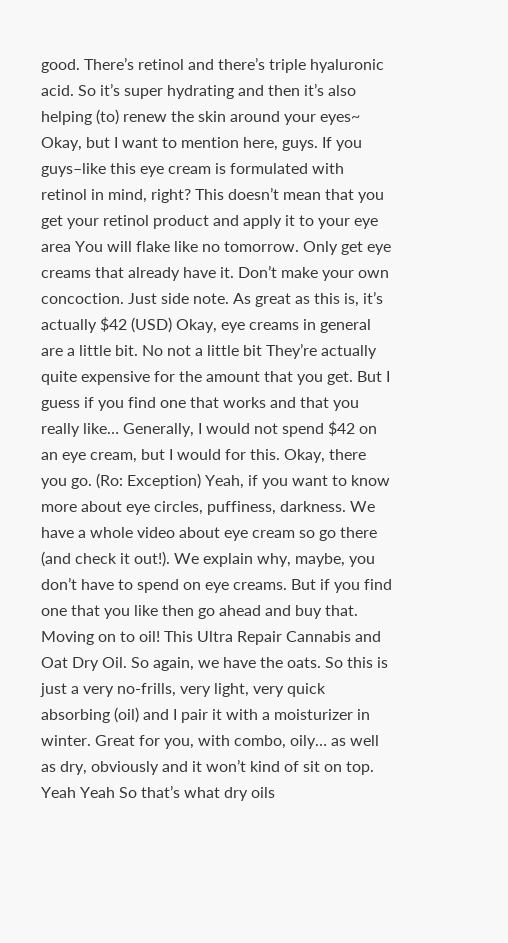good. There’s retinol and there’s triple hyaluronic acid. So it’s super hydrating and then it’s also helping (to) renew the skin around your eyes~ Okay, but I want to mention here, guys. If you guys–like this eye cream is formulated with retinol in mind, right? This doesn’t mean that you get your retinol product and apply it to your eye area You will flake like no tomorrow. Only get eye creams that already have it. Don’t make your own concoction. Just side note. As great as this is, it’s actually $42 (USD) Okay, eye creams in general are a little bit. No not a little bit They’re actually quite expensive for the amount that you get. But I guess if you find one that works and that you really like… Generally, I would not spend $42 on an eye cream, but I would for this. Okay, there you go. (Ro: Exception) Yeah, if you want to know more about eye circles, puffiness, darkness. We have a whole video about eye cream so go there (and check it out!). We explain why, maybe, you don’t have to spend on eye creams. But if you find one that you like then go ahead and buy that. Moving on to oil! This Ultra Repair Cannabis and Oat Dry Oil. So again, we have the oats. So this is just a very no-frills, very light, very quick absorbing (oil) and I pair it with a moisturizer in winter. Great for you, with combo, oily… as well as dry, obviously and it won’t kind of sit on top. Yeah Yeah So that’s what dry oils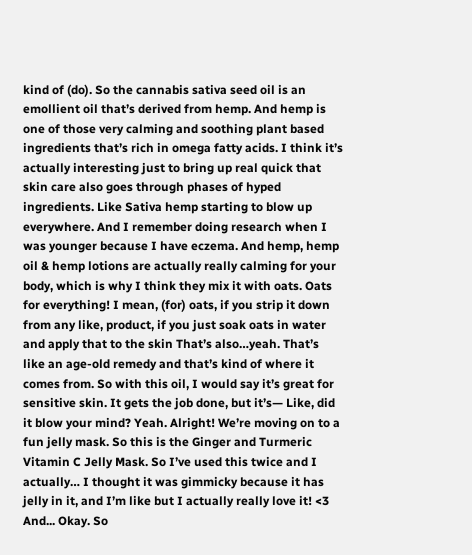kind of (do). So the cannabis sativa seed oil is an emollient oil that’s derived from hemp. And hemp is one of those very calming and soothing plant based ingredients that’s rich in omega fatty acids. I think it’s actually interesting just to bring up real quick that skin care also goes through phases of hyped ingredients. Like Sativa hemp starting to blow up everywhere. And I remember doing research when I was younger because I have eczema. And hemp, hemp oil & hemp lotions are actually really calming for your body, which is why I think they mix it with oats. Oats for everything! I mean, (for) oats, if you strip it down from any like, product, if you just soak oats in water and apply that to the skin That’s also…yeah. That’s like an age-old remedy and that’s kind of where it comes from. So with this oil, I would say it’s great for sensitive skin. It gets the job done, but it’s— Like, did it blow your mind? Yeah. Alright! We’re moving on to a fun jelly mask. So this is the Ginger and Turmeric Vitamin C Jelly Mask. So I’ve used this twice and I actually… I thought it was gimmicky because it has jelly in it, and I’m like but I actually really love it! <3 And... Okay. So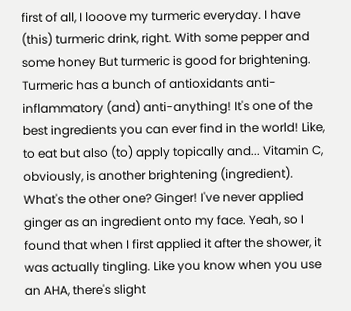first of all, I looove my turmeric everyday. I have (this) turmeric drink, right. With some pepper and some honey But turmeric is good for brightening. Turmeric has a bunch of antioxidants anti-inflammatory (and) anti-anything! It's one of the best ingredients you can ever find in the world! Like, to eat but also (to) apply topically and... Vitamin C, obviously, is another brightening (ingredient). What's the other one? Ginger! I've never applied ginger as an ingredient onto my face. Yeah, so I found that when I first applied it after the shower, it was actually tingling. Like you know when you use an AHA, there's slight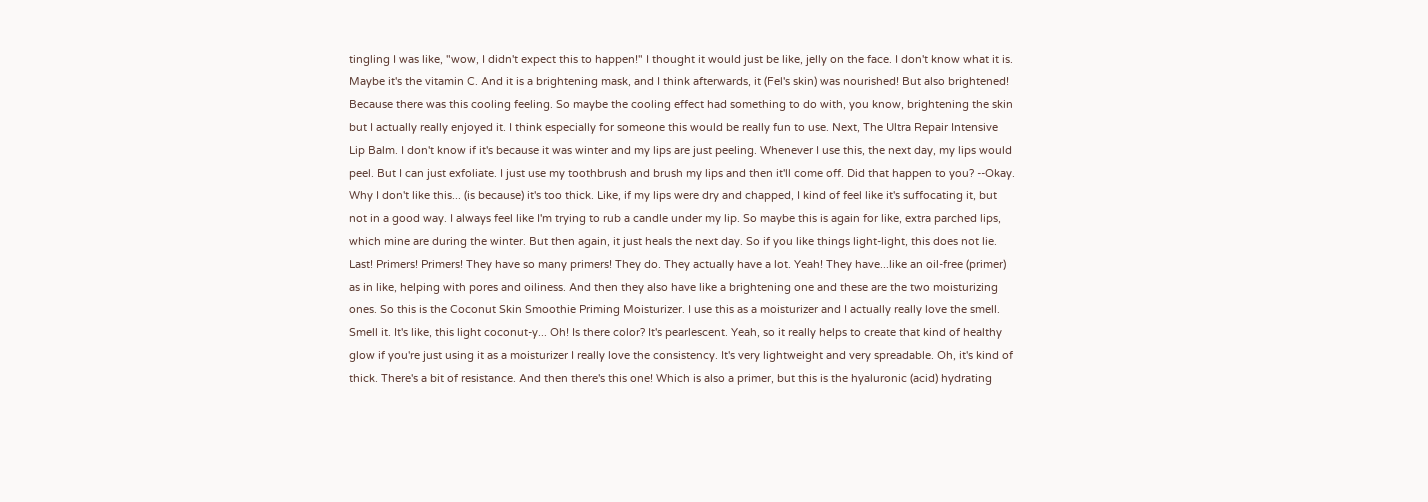tingling I was like, "wow, I didn't expect this to happen!" I thought it would just be like, jelly on the face. I don't know what it is. Maybe it's the vitamin C. And it is a brightening mask, and I think afterwards, it (Fel's skin) was nourished! But also brightened! Because there was this cooling feeling. So maybe the cooling effect had something to do with, you know, brightening the skin but I actually really enjoyed it. I think especially for someone this would be really fun to use. Next, The Ultra Repair Intensive Lip Balm. I don't know if it's because it was winter and my lips are just peeling. Whenever I use this, the next day, my lips would peel. But I can just exfoliate. I just use my toothbrush and brush my lips and then it'll come off. Did that happen to you? --Okay. Why I don't like this... (is because) it's too thick. Like, if my lips were dry and chapped, I kind of feel like it's suffocating it, but not in a good way. I always feel like I'm trying to rub a candle under my lip. So maybe this is again for like, extra parched lips, which mine are during the winter. But then again, it just heals the next day. So if you like things light-light, this does not lie. Last! Primers! Primers! They have so many primers! They do. They actually have a lot. Yeah! They have...like an oil-free (primer) as in like, helping with pores and oiliness. And then they also have like a brightening one and these are the two moisturizing ones. So this is the Coconut Skin Smoothie Priming Moisturizer. I use this as a moisturizer and I actually really love the smell. Smell it. It's like, this light coconut-y... Oh! Is there color? It's pearlescent. Yeah, so it really helps to create that kind of healthy glow if you're just using it as a moisturizer I really love the consistency. It's very lightweight and very spreadable. Oh, it's kind of thick. There's a bit of resistance. And then there's this one! Which is also a primer, but this is the hyaluronic (acid) hydrating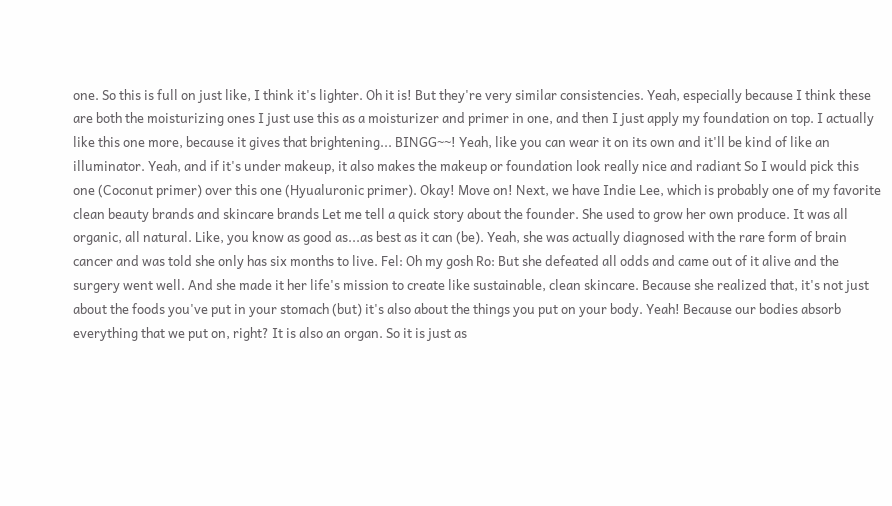one. So this is full on just like, I think it's lighter. Oh it is! But they're very similar consistencies. Yeah, especially because I think these are both the moisturizing ones I just use this as a moisturizer and primer in one, and then I just apply my foundation on top. I actually like this one more, because it gives that brightening... BINGG~~! Yeah, like you can wear it on its own and it'll be kind of like an illuminator. Yeah, and if it's under makeup, it also makes the makeup or foundation look really nice and radiant So I would pick this one (Coconut primer) over this one (Hyualuronic primer). Okay! Move on! Next, we have Indie Lee, which is probably one of my favorite clean beauty brands and skincare brands Let me tell a quick story about the founder. She used to grow her own produce. It was all organic, all natural. Like, you know as good as...as best as it can (be). Yeah, she was actually diagnosed with the rare form of brain cancer and was told she only has six months to live. Fel: Oh my gosh Ro: But she defeated all odds and came out of it alive and the surgery went well. And she made it her life's mission to create like sustainable, clean skincare. Because she realized that, it's not just about the foods you've put in your stomach (but) it's also about the things you put on your body. Yeah! Because our bodies absorb everything that we put on, right? It is also an organ. So it is just as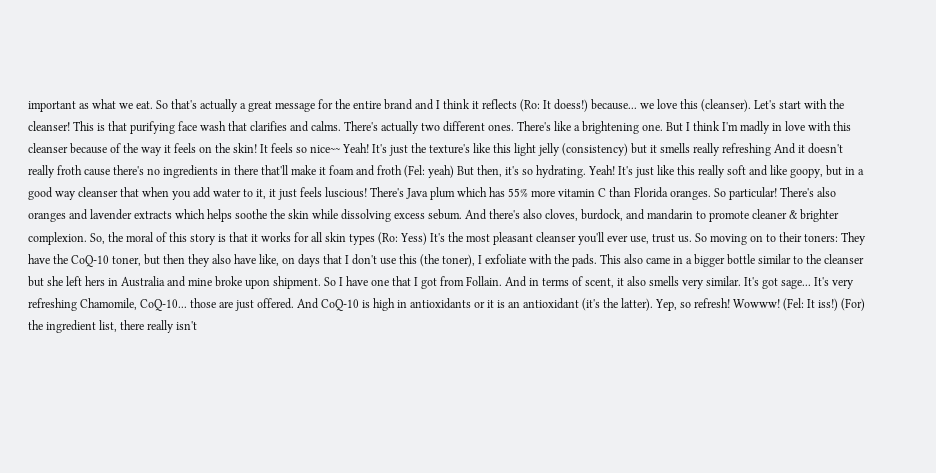important as what we eat. So that's actually a great message for the entire brand and I think it reflects (Ro: It doess!) because... we love this (cleanser). Let's start with the cleanser! This is that purifying face wash that clarifies and calms. There's actually two different ones. There's like a brightening one. But I think I'm madly in love with this cleanser because of the way it feels on the skin! It feels so nice~~ Yeah! It's just the texture's like this light jelly (consistency) but it smells really refreshing And it doesn't really froth cause there's no ingredients in there that'll make it foam and froth (Fel: yeah) But then, it's so hydrating. Yeah! It's just like this really soft and like goopy, but in a good way cleanser that when you add water to it, it just feels luscious! There's Java plum which has 55% more vitamin C than Florida oranges. So particular! There's also oranges and lavender extracts which helps soothe the skin while dissolving excess sebum. And there's also cloves, burdock, and mandarin to promote cleaner & brighter complexion. So, the moral of this story is that it works for all skin types (Ro: Yess) It's the most pleasant cleanser you'll ever use, trust us. So moving on to their toners: They have the CoQ-10 toner, but then they also have like, on days that I don't use this (the toner), I exfoliate with the pads. This also came in a bigger bottle similar to the cleanser but she left hers in Australia and mine broke upon shipment. So I have one that I got from Follain. And in terms of scent, it also smells very similar. It's got sage... It's very refreshing Chamomile, CoQ-10... those are just offered. And CoQ-10 is high in antioxidants or it is an antioxidant (it's the latter). Yep, so refresh! Wowww! (Fel: It iss!) (For) the ingredient list, there really isn't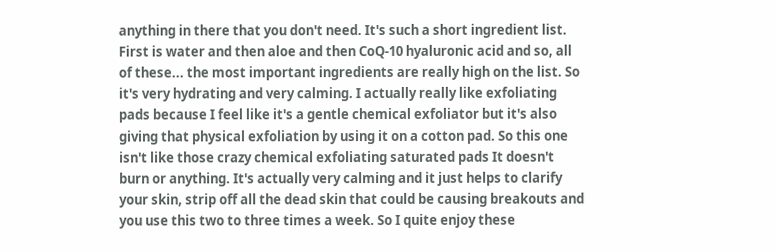anything in there that you don't need. It's such a short ingredient list. First is water and then aloe and then CoQ-10 hyaluronic acid and so, all of these... the most important ingredients are really high on the list. So it's very hydrating and very calming. I actually really like exfoliating pads because I feel like it's a gentle chemical exfoliator but it's also giving that physical exfoliation by using it on a cotton pad. So this one isn't like those crazy chemical exfoliating saturated pads It doesn't burn or anything. It's actually very calming and it just helps to clarify your skin, strip off all the dead skin that could be causing breakouts and you use this two to three times a week. So I quite enjoy these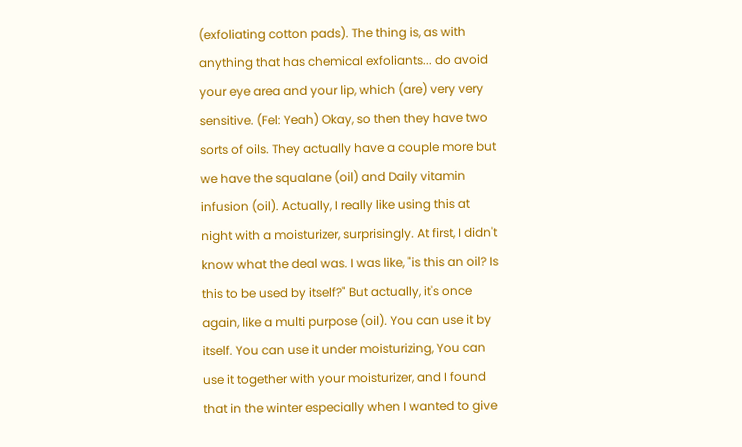(exfoliating cotton pads). The thing is, as with anything that has chemical exfoliants... do avoid your eye area and your lip, which (are) very very sensitive. (Fel: Yeah) Okay, so then they have two sorts of oils. They actually have a couple more but we have the squalane (oil) and Daily vitamin infusion (oil). Actually, I really like using this at night with a moisturizer, surprisingly. At first, I didn't know what the deal was. I was like, "is this an oil? Is this to be used by itself?" But actually, it's once again, like a multi purpose (oil). You can use it by itself. You can use it under moisturizing, You can use it together with your moisturizer, and I found that in the winter especially when I wanted to give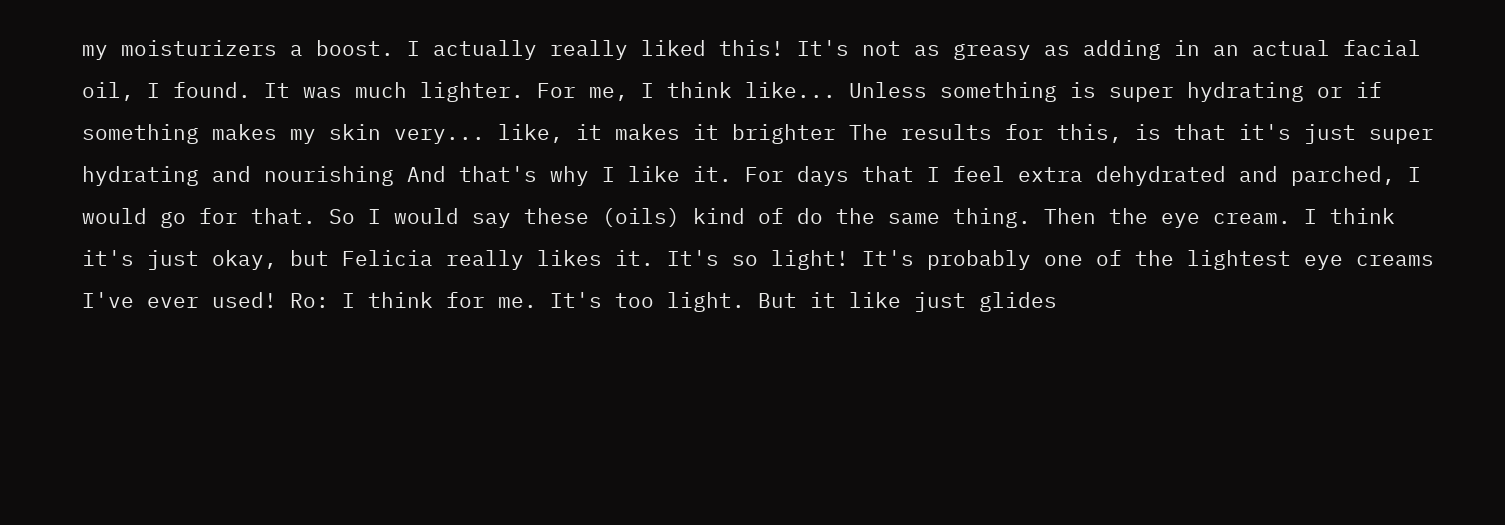my moisturizers a boost. I actually really liked this! It's not as greasy as adding in an actual facial oil, I found. It was much lighter. For me, I think like... Unless something is super hydrating or if something makes my skin very... like, it makes it brighter The results for this, is that it's just super hydrating and nourishing And that's why I like it. For days that I feel extra dehydrated and parched, I would go for that. So I would say these (oils) kind of do the same thing. Then the eye cream. I think it's just okay, but Felicia really likes it. It's so light! It's probably one of the lightest eye creams I've ever used! Ro: I think for me. It's too light. But it like just glides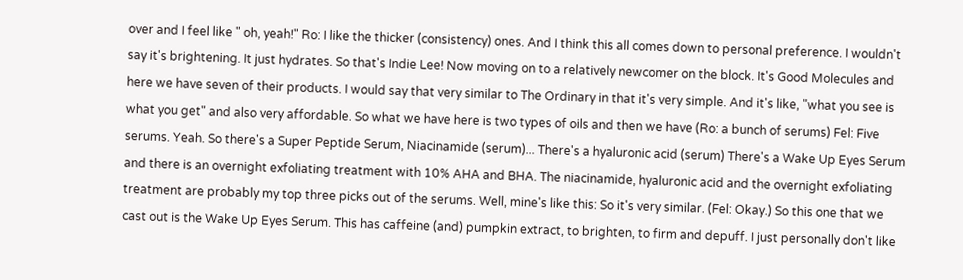over and I feel like " oh, yeah!" Ro: I like the thicker (consistency) ones. And I think this all comes down to personal preference. I wouldn't say it's brightening. It just hydrates. So that's Indie Lee! Now moving on to a relatively newcomer on the block. It's Good Molecules and here we have seven of their products. I would say that very similar to The Ordinary in that it's very simple. And it's like, "what you see is what you get" and also very affordable. So what we have here is two types of oils and then we have (Ro: a bunch of serums) Fel: Five serums. Yeah. So there's a Super Peptide Serum, Niacinamide (serum)... There's a hyaluronic acid (serum) There's a Wake Up Eyes Serum and there is an overnight exfoliating treatment with 10% AHA and BHA. The niacinamide, hyaluronic acid and the overnight exfoliating treatment are probably my top three picks out of the serums. Well, mine's like this: So it's very similar. (Fel: Okay.) So this one that we cast out is the Wake Up Eyes Serum. This has caffeine (and) pumpkin extract, to brighten, to firm and depuff. I just personally don't like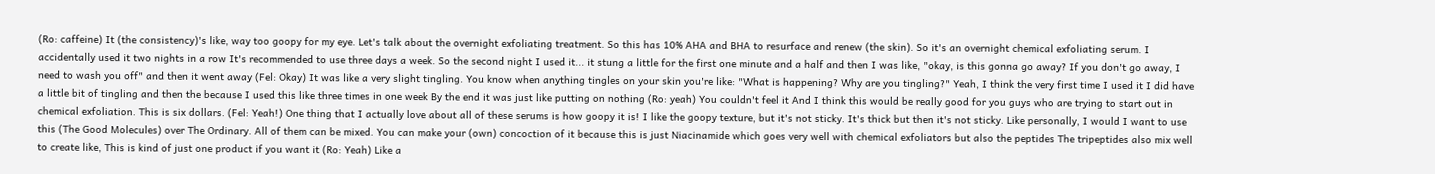(Ro: caffeine) It (the consistency)'s like, way too goopy for my eye. Let's talk about the overnight exfoliating treatment. So this has 10% AHA and BHA to resurface and renew (the skin). So it's an overnight chemical exfoliating serum. I accidentally used it two nights in a row It's recommended to use three days a week. So the second night I used it... it stung a little for the first one minute and a half and then I was like, "okay, is this gonna go away? If you don't go away, I need to wash you off" and then it went away (Fel: Okay) It was like a very slight tingling. You know when anything tingles on your skin you're like: "What is happening? Why are you tingling?" Yeah, I think the very first time I used it I did have a little bit of tingling and then the because I used this like three times in one week By the end it was just like putting on nothing (Ro: yeah) You couldn't feel it And I think this would be really good for you guys who are trying to start out in chemical exfoliation. This is six dollars. (Fel: Yeah!) One thing that I actually love about all of these serums is how goopy it is! I like the goopy texture, but it's not sticky. It's thick but then it's not sticky. Like personally, I would I want to use this (The Good Molecules) over The Ordinary. All of them can be mixed. You can make your (own) concoction of it because this is just Niacinamide which goes very well with chemical exfoliators but also the peptides The tripeptides also mix well to create like, This is kind of just one product if you want it (Ro: Yeah) Like a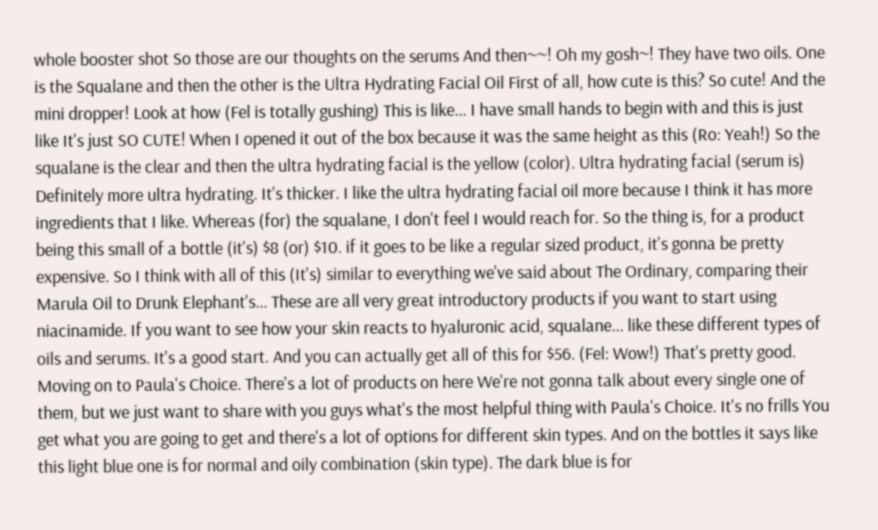whole booster shot So those are our thoughts on the serums And then~~! Oh my gosh~! They have two oils. One is the Squalane and then the other is the Ultra Hydrating Facial Oil First of all, how cute is this? So cute! And the mini dropper! Look at how (Fel is totally gushing) This is like... I have small hands to begin with and this is just like It's just SO CUTE! When I opened it out of the box because it was the same height as this (Ro: Yeah!) So the squalane is the clear and then the ultra hydrating facial is the yellow (color). Ultra hydrating facial (serum is) Definitely more ultra hydrating. It's thicker. I like the ultra hydrating facial oil more because I think it has more ingredients that I like. Whereas (for) the squalane, I don't feel I would reach for. So the thing is, for a product being this small of a bottle (it's) $8 (or) $10. if it goes to be like a regular sized product, it's gonna be pretty expensive. So I think with all of this (It's) similar to everything we've said about The Ordinary, comparing their Marula Oil to Drunk Elephant's... These are all very great introductory products if you want to start using niacinamide. If you want to see how your skin reacts to hyaluronic acid, squalane... like these different types of oils and serums. It's a good start. And you can actually get all of this for $56. (Fel: Wow!) That's pretty good. Moving on to Paula's Choice. There's a lot of products on here We're not gonna talk about every single one of them, but we just want to share with you guys what's the most helpful thing with Paula's Choice. It's no frills You get what you are going to get and there's a lot of options for different skin types. And on the bottles it says like this light blue one is for normal and oily combination (skin type). The dark blue is for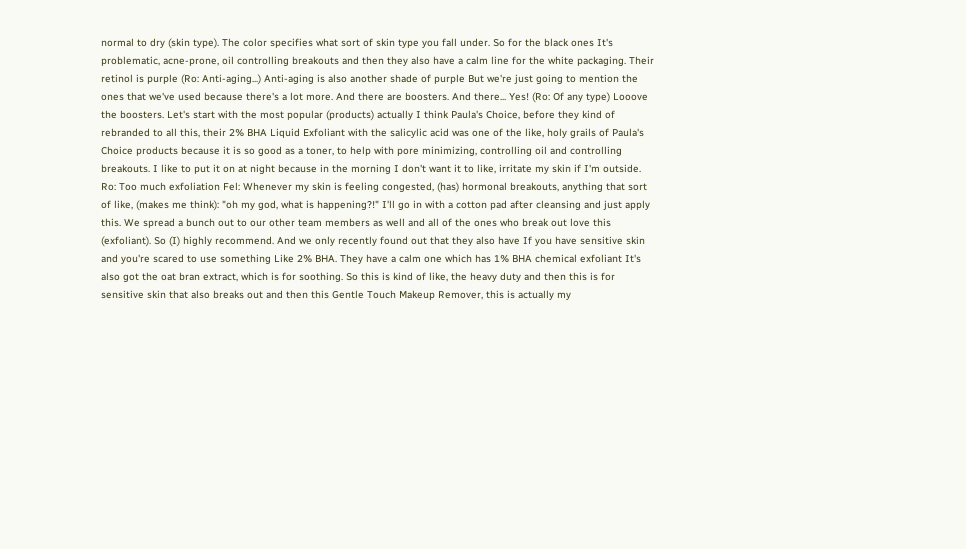normal to dry (skin type). The color specifies what sort of skin type you fall under. So for the black ones It's problematic, acne-prone, oil controlling breakouts and then they also have a calm line for the white packaging. Their retinol is purple (Ro: Anti-aging...) Anti-aging is also another shade of purple But we're just going to mention the ones that we've used because there's a lot more. And there are boosters. And there... Yes! (Ro: Of any type) Looove the boosters. Let's start with the most popular (products) actually I think Paula's Choice, before they kind of rebranded to all this, their 2% BHA Liquid Exfoliant with the salicylic acid was one of the like, holy grails of Paula's Choice products because it is so good as a toner, to help with pore minimizing, controlling oil and controlling breakouts. I like to put it on at night because in the morning I don't want it to like, irritate my skin if I'm outside. Ro: Too much exfoliation Fel: Whenever my skin is feeling congested, (has) hormonal breakouts, anything that sort of like, (makes me think): "oh my god, what is happening?!" I'll go in with a cotton pad after cleansing and just apply this. We spread a bunch out to our other team members as well and all of the ones who break out love this (exfoliant). So (I) highly recommend. And we only recently found out that they also have If you have sensitive skin and you're scared to use something Like 2% BHA. They have a calm one which has 1% BHA chemical exfoliant It's also got the oat bran extract, which is for soothing. So this is kind of like, the heavy duty and then this is for sensitive skin that also breaks out and then this Gentle Touch Makeup Remover, this is actually my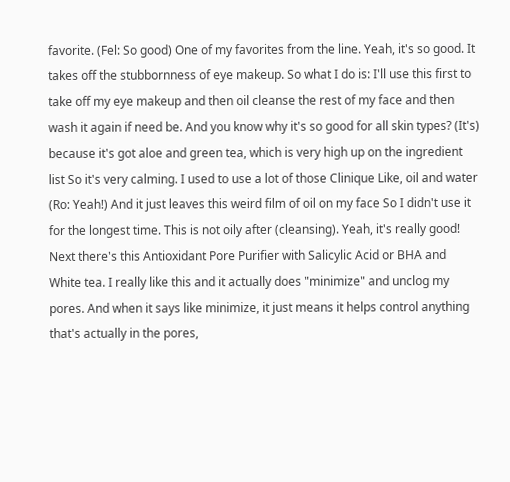favorite. (Fel: So good) One of my favorites from the line. Yeah, it's so good. It takes off the stubbornness of eye makeup. So what I do is: I'll use this first to take off my eye makeup and then oil cleanse the rest of my face and then wash it again if need be. And you know why it's so good for all skin types? (It's) because it's got aloe and green tea, which is very high up on the ingredient list So it's very calming. I used to use a lot of those Clinique Like, oil and water (Ro: Yeah!) And it just leaves this weird film of oil on my face So I didn't use it for the longest time. This is not oily after (cleansing). Yeah, it's really good! Next there's this Antioxidant Pore Purifier with Salicylic Acid or BHA and White tea. I really like this and it actually does "minimize" and unclog my pores. And when it says like minimize, it just means it helps control anything that's actually in the pores,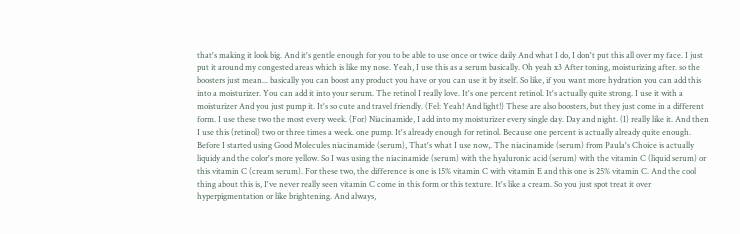that's making it look big. And it's gentle enough for you to be able to use once or twice daily And what I do, I don't put this all over my face. I just put it around my congested areas which is like my nose. Yeah, I use this as a serum basically. Oh yeah x3 After toning, moisturizing after. so the boosters just mean... basically you can boost any product you have or you can use it by itself. So like, if you want more hydration you can add this into a moisturizer. You can add it into your serum. The retinol I really love. It's one percent retinol. It's actually quite strong. I use it with a moisturizer And you just pump it. It's so cute and travel friendly. (Fel: Yeah! And light!) These are also boosters, but they just come in a different form. I use these two the most every week. (For) Niacinamide, I add into my moisturizer every single day. Day and night. (I) really like it. And then I use this (retinol) two or three times a week. one pump. It's already enough for retinol. Because one percent is actually already quite enough. Before I started using Good Molecules niacinamide (serum), That's what I use now,. The niacinamide (serum) from Paula's Choice is actually liquidy and the color's more yellow. So I was using the niacinamide (serum) with the hyaluronic acid (serum) with the vitamin C (liquid serum) or this vitamin C (cream serum). For these two, the difference is one is 15% vitamin C with vitamin E and this one is 25% vitamin C. And the cool thing about this is, I've never really seen vitamin C come in this form or this texture. It's like a cream. So you just spot treat it over hyperpigmentation or like brightening. And always,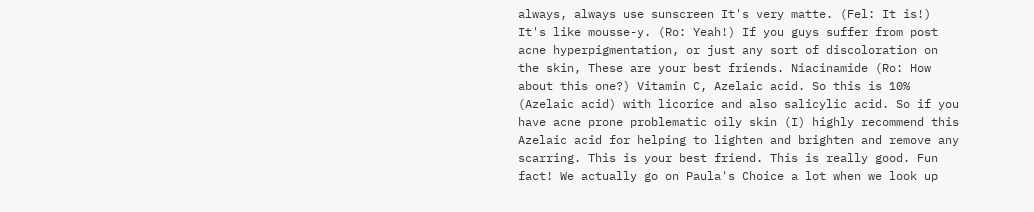always, always use sunscreen It's very matte. (Fel: It is!) It's like mousse-y. (Ro: Yeah!) If you guys suffer from post acne hyperpigmentation, or just any sort of discoloration on the skin, These are your best friends. Niacinamide (Ro: How about this one?) Vitamin C, Azelaic acid. So this is 10% (Azelaic acid) with licorice and also salicylic acid. So if you have acne prone problematic oily skin (I) highly recommend this Azelaic acid for helping to lighten and brighten and remove any scarring. This is your best friend. This is really good. Fun fact! We actually go on Paula's Choice a lot when we look up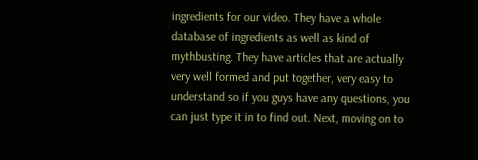ingredients for our video. They have a whole database of ingredients as well as kind of mythbusting. They have articles that are actually very well formed and put together, very easy to understand so if you guys have any questions, you can just type it in to find out. Next, moving on to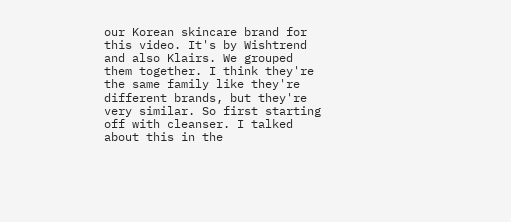our Korean skincare brand for this video. It's by Wishtrend and also Klairs. We grouped them together. I think they're the same family like they're different brands, but they're very similar. So first starting off with cleanser. I talked about this in the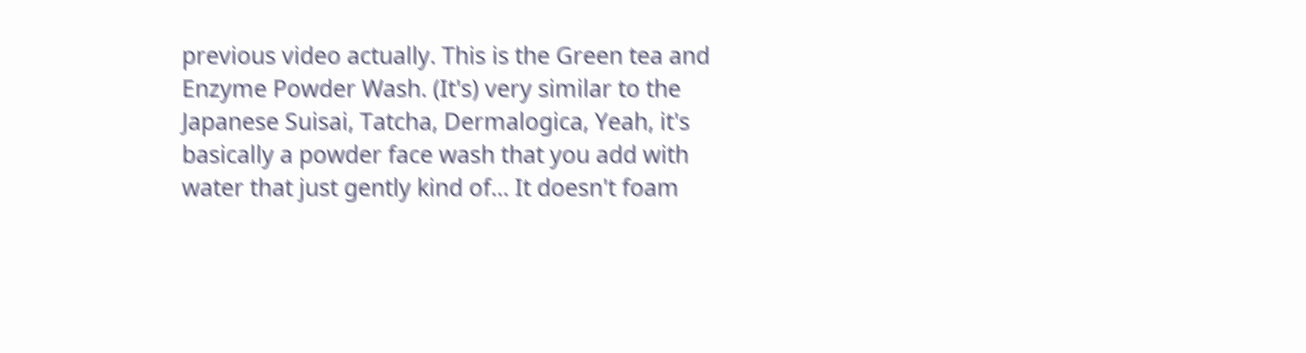previous video actually. This is the Green tea and Enzyme Powder Wash. (It's) very similar to the Japanese Suisai, Tatcha, Dermalogica, Yeah, it's basically a powder face wash that you add with water that just gently kind of... It doesn't foam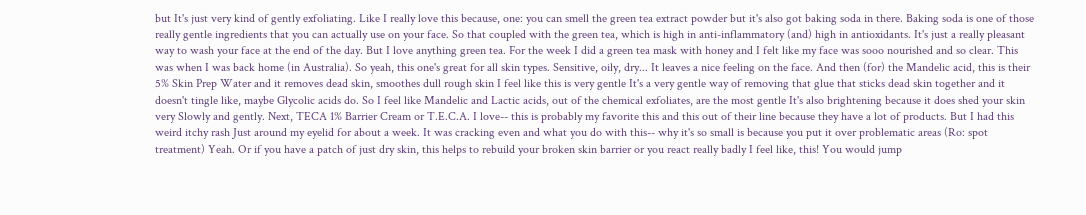but It's just very kind of gently exfoliating. Like I really love this because, one: you can smell the green tea extract powder but it's also got baking soda in there. Baking soda is one of those really gentle ingredients that you can actually use on your face. So that coupled with the green tea, which is high in anti-inflammatory (and) high in antioxidants. It's just a really pleasant way to wash your face at the end of the day. But I love anything green tea. For the week I did a green tea mask with honey and I felt like my face was sooo nourished and so clear. This was when I was back home (in Australia). So yeah, this one's great for all skin types. Sensitive, oily, dry... It leaves a nice feeling on the face. And then (for) the Mandelic acid, this is their 5% Skin Prep Water and it removes dead skin, smoothes dull rough skin I feel like this is very gentle It's a very gentle way of removing that glue that sticks dead skin together and it doesn't tingle like, maybe Glycolic acids do. So I feel like Mandelic and Lactic acids, out of the chemical exfoliates, are the most gentle It's also brightening because it does shed your skin very Slowly and gently. Next, TECA 1% Barrier Cream or T.E.C.A. I love-- this is probably my favorite this and this out of their line because they have a lot of products. But I had this weird itchy rash Just around my eyelid for about a week. It was cracking even and what you do with this-- why it's so small is because you put it over problematic areas (Ro: spot treatment) Yeah. Or if you have a patch of just dry skin, this helps to rebuild your broken skin barrier or you react really badly I feel like, this! You would jump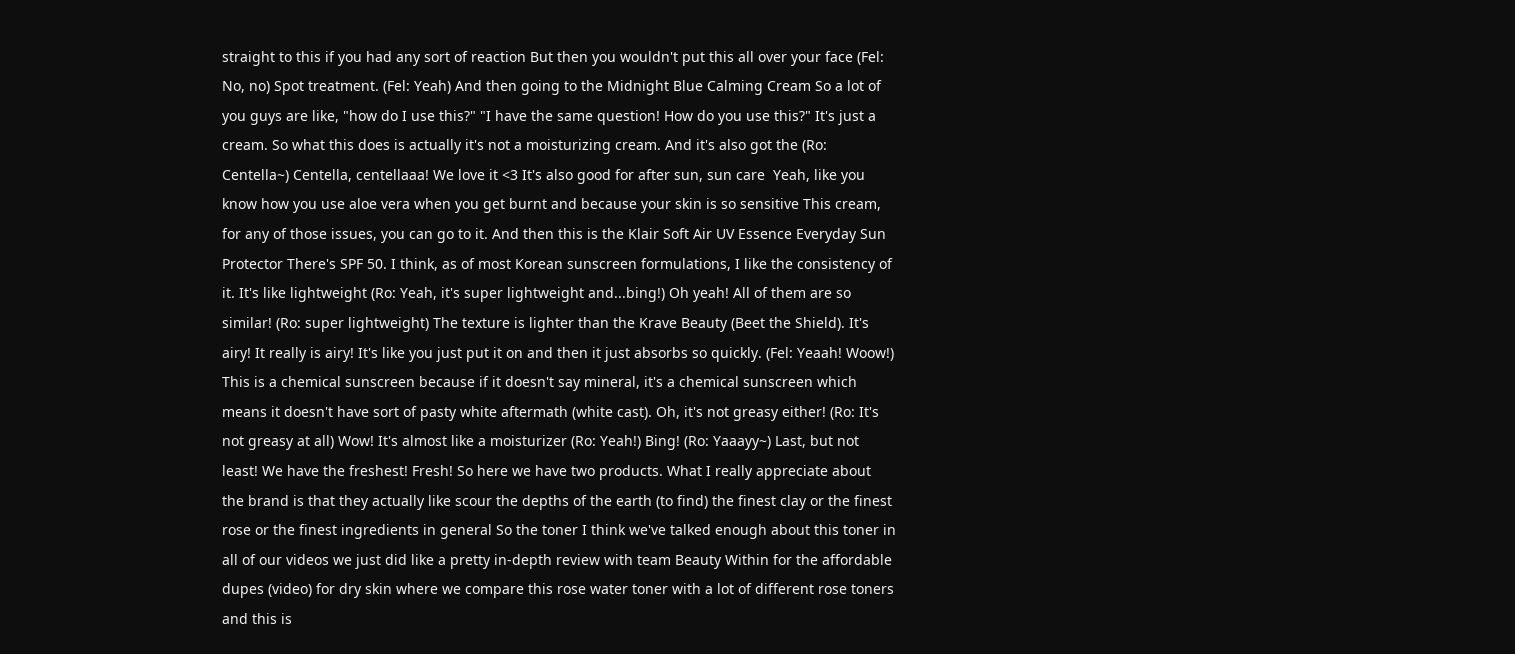straight to this if you had any sort of reaction But then you wouldn't put this all over your face (Fel: No, no) Spot treatment. (Fel: Yeah) And then going to the Midnight Blue Calming Cream So a lot of you guys are like, "how do I use this?" "I have the same question! How do you use this?" It's just a cream. So what this does is actually it's not a moisturizing cream. And it's also got the (Ro: Centella~) Centella, centellaaa! We love it <3 It's also good for after sun, sun care  Yeah, like you know how you use aloe vera when you get burnt and because your skin is so sensitive This cream, for any of those issues, you can go to it. And then this is the Klair Soft Air UV Essence Everyday Sun Protector There's SPF 50. I think, as of most Korean sunscreen formulations, I like the consistency of it. It's like lightweight (Ro: Yeah, it's super lightweight and...bing!) Oh yeah! All of them are so similar! (Ro: super lightweight) The texture is lighter than the Krave Beauty (Beet the Shield). It's airy! It really is airy! It's like you just put it on and then it just absorbs so quickly. (Fel: Yeaah! Woow!) This is a chemical sunscreen because if it doesn't say mineral, it's a chemical sunscreen which means it doesn't have sort of pasty white aftermath (white cast). Oh, it's not greasy either! (Ro: It's not greasy at all) Wow! It's almost like a moisturizer (Ro: Yeah!) Bing! (Ro: Yaaayy~) Last, but not least! We have the freshest! Fresh! So here we have two products. What I really appreciate about the brand is that they actually like scour the depths of the earth (to find) the finest clay or the finest rose or the finest ingredients in general So the toner I think we've talked enough about this toner in all of our videos we just did like a pretty in-depth review with team Beauty Within for the affordable dupes (video) for dry skin where we compare this rose water toner with a lot of different rose toners and this is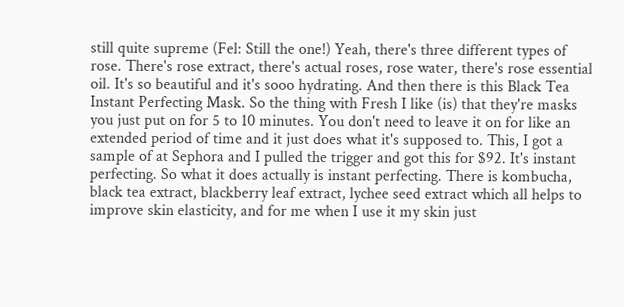still quite supreme (Fel: Still the one!) Yeah, there's three different types of rose. There's rose extract, there's actual roses, rose water, there's rose essential oil. It's so beautiful and it's sooo hydrating. And then there is this Black Tea Instant Perfecting Mask. So the thing with Fresh I like (is) that they're masks you just put on for 5 to 10 minutes. You don't need to leave it on for like an extended period of time and it just does what it's supposed to. This, I got a sample of at Sephora and I pulled the trigger and got this for $92. It's instant perfecting. So what it does actually is instant perfecting. There is kombucha, black tea extract, blackberry leaf extract, lychee seed extract which all helps to improve skin elasticity, and for me when I use it my skin just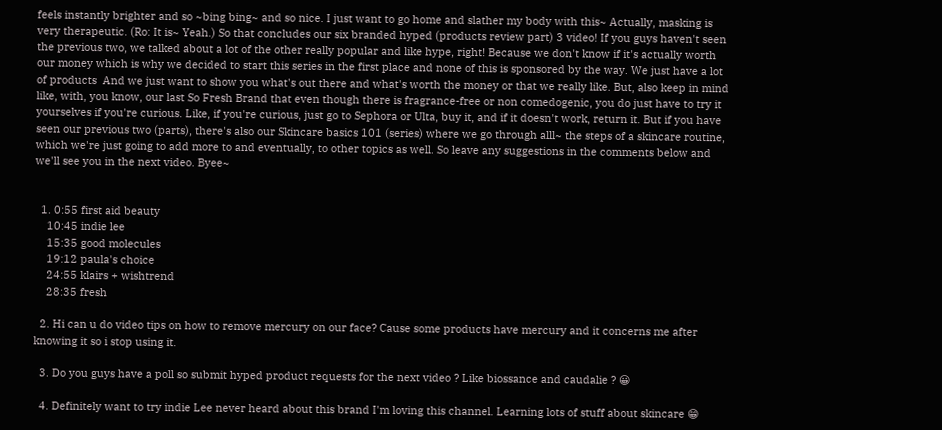feels instantly brighter and so ~bing bing~ and so nice. I just want to go home and slather my body with this~ Actually, masking is very therapeutic. (Ro: It is~ Yeah.) So that concludes our six branded hyped (products review part) 3 video! If you guys haven't seen the previous two, we talked about a lot of the other really popular and like hype, right! Because we don't know if it's actually worth our money which is why we decided to start this series in the first place and none of this is sponsored by the way. We just have a lot of products  And we just want to show you what's out there and what's worth the money or that we really like. But, also keep in mind like, with, you know, our last So Fresh Brand that even though there is fragrance-free or non comedogenic, you do just have to try it yourselves if you're curious. Like, if you're curious, just go to Sephora or Ulta, buy it, and if it doesn't work, return it. But if you have seen our previous two (parts), there's also our Skincare basics 101 (series) where we go through alll~ the steps of a skincare routine, which we're just going to add more to and eventually, to other topics as well. So leave any suggestions in the comments below and we'll see you in the next video. Byee~


  1. 0:55 first aid beauty
    10:45 indie lee
    15:35 good molecules
    19:12 paula's choice
    24:55 klairs + wishtrend
    28:35 fresh

  2. Hi can u do video tips on how to remove mercury on our face? Cause some products have mercury and it concerns me after knowing it so i stop using it.

  3. Do you guys have a poll so submit hyped product requests for the next video ? Like biossance and caudalie ? 😀

  4. Definitely want to try indie Lee never heard about this brand I'm loving this channel. Learning lots of stuff about skincare 😁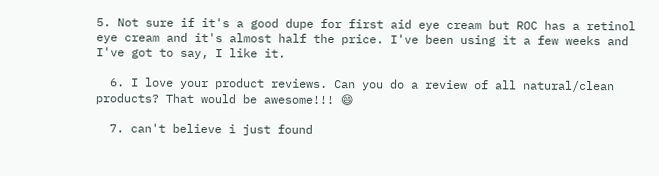5. Not sure if it's a good dupe for first aid eye cream but ROC has a retinol eye cream and it's almost half the price. I've been using it a few weeks and I've got to say, I like it.

  6. I love your product reviews. Can you do a review of all natural/clean products? That would be awesome!!! 😄

  7. can't believe i just found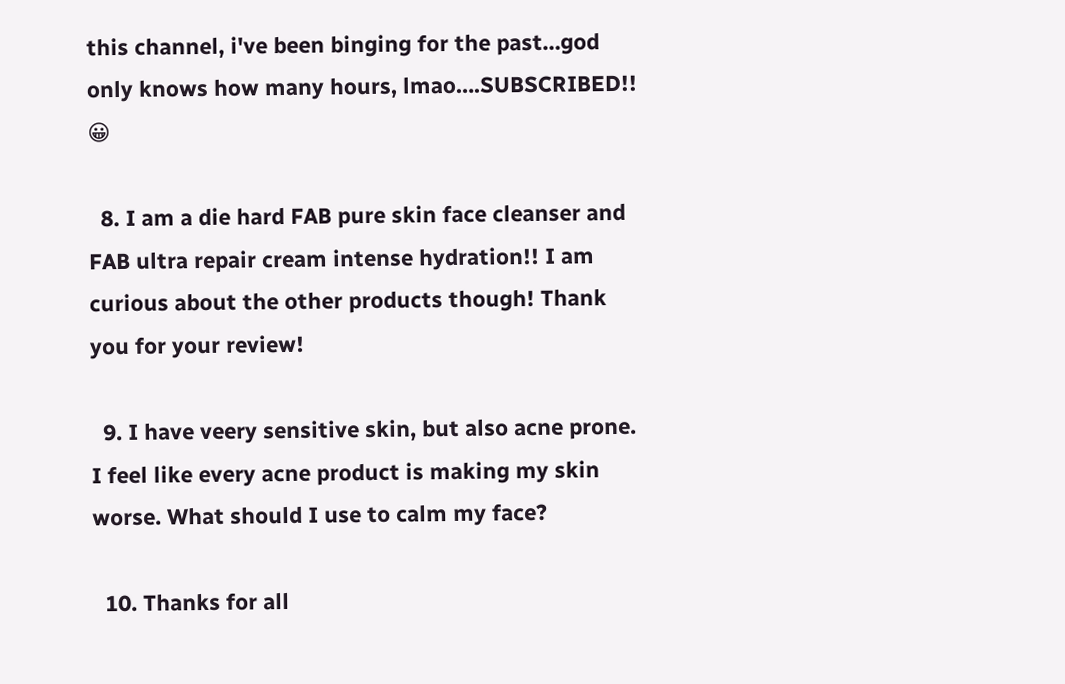this channel, i've been binging for the past…god only knows how many hours, lmao….SUBSCRIBED!! 😀

  8. I am a die hard FAB pure skin face cleanser and FAB ultra repair cream intense hydration!! I am curious about the other products though! Thank you for your review!

  9. I have veery sensitive skin, but also acne prone. I feel like every acne product is making my skin worse. What should I use to calm my face?

  10. Thanks for all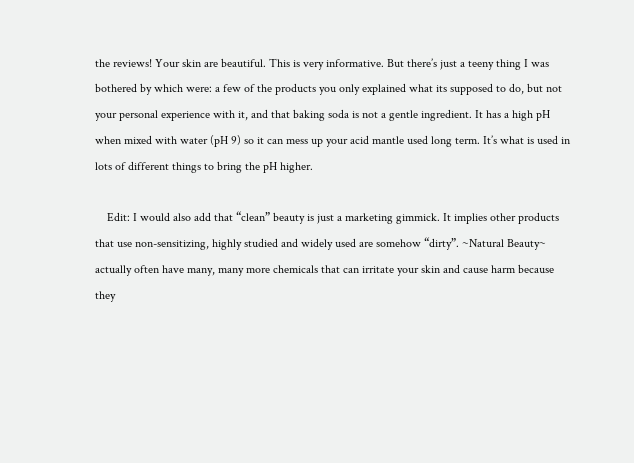the reviews! Your skin are beautiful. This is very informative. But there’s just a teeny thing I was bothered by which were: a few of the products you only explained what its supposed to do, but not your personal experience with it, and that baking soda is not a gentle ingredient. It has a high pH when mixed with water (pH 9) so it can mess up your acid mantle used long term. It’s what is used in lots of different things to bring the pH higher.

    Edit: I would also add that “clean” beauty is just a marketing gimmick. It implies other products that use non-sensitizing, highly studied and widely used are somehow “dirty”. ~Natural Beauty~ actually often have many, many more chemicals that can irritate your skin and cause harm because they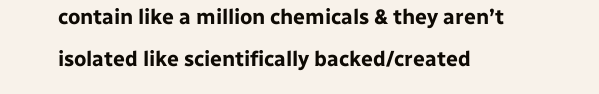contain like a million chemicals & they aren’t isolated like scientifically backed/created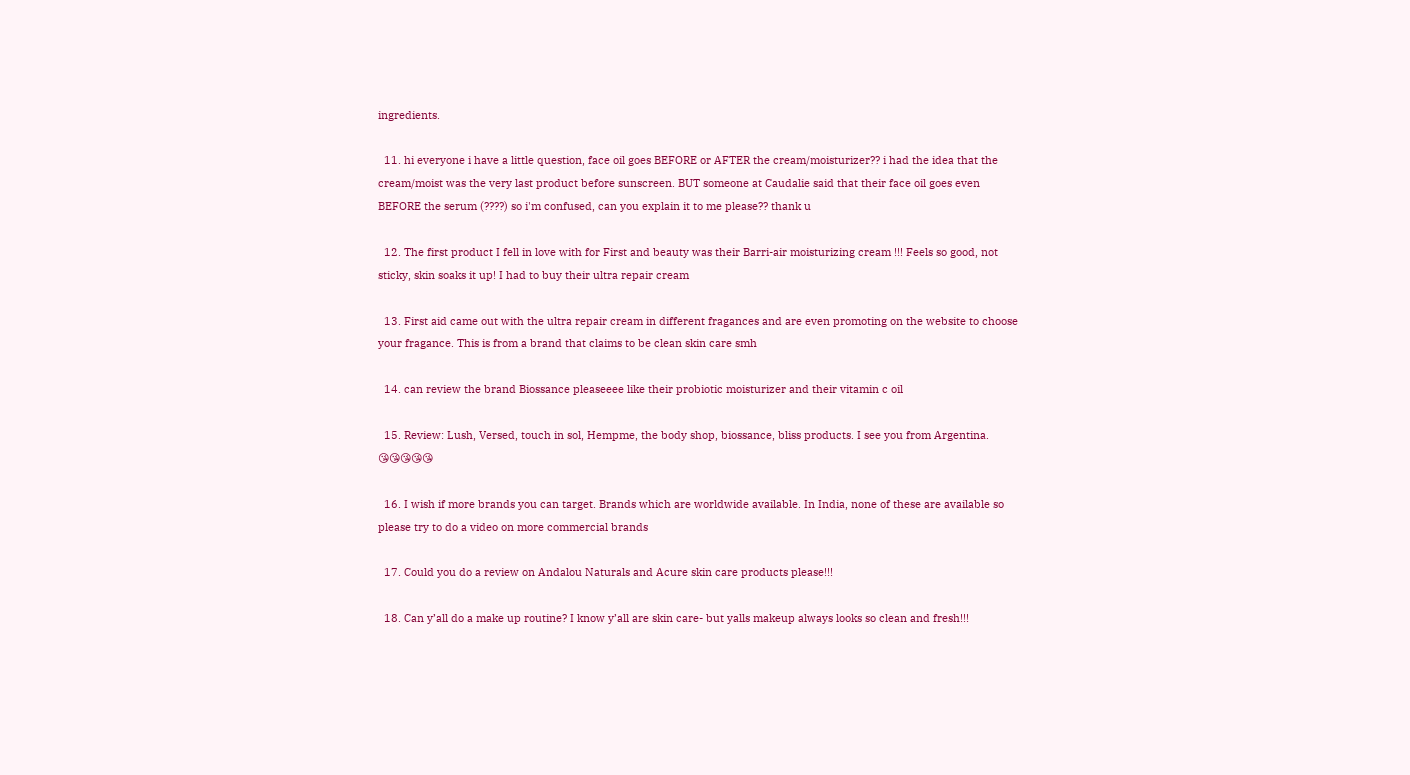ingredients.

  11. hi everyone i have a little question, face oil goes BEFORE or AFTER the cream/moisturizer?? i had the idea that the cream/moist was the very last product before sunscreen. BUT someone at Caudalie said that their face oil goes even BEFORE the serum (????) so i'm confused, can you explain it to me please?? thank u

  12. The first product I fell in love with for First and beauty was their Barri-air moisturizing cream !!! Feels so good, not sticky, skin soaks it up! I had to buy their ultra repair cream

  13. First aid came out with the ultra repair cream in different fragances and are even promoting on the website to choose your fragance. This is from a brand that claims to be clean skin care smh

  14. can review the brand Biossance pleaseeee like their probiotic moisturizer and their vitamin c oil

  15. Review: Lush, Versed, touch in sol, Hempme, the body shop, biossance, bliss products. I see you from Argentina. 😘😘😘😘😘

  16. I wish if more brands you can target. Brands which are worldwide available. In India, none of these are available so please try to do a video on more commercial brands

  17. Could you do a review on Andalou Naturals and Acure skin care products please!!!

  18. Can y’all do a make up routine? I know y’all are skin care- but yalls makeup always looks so clean and fresh!!!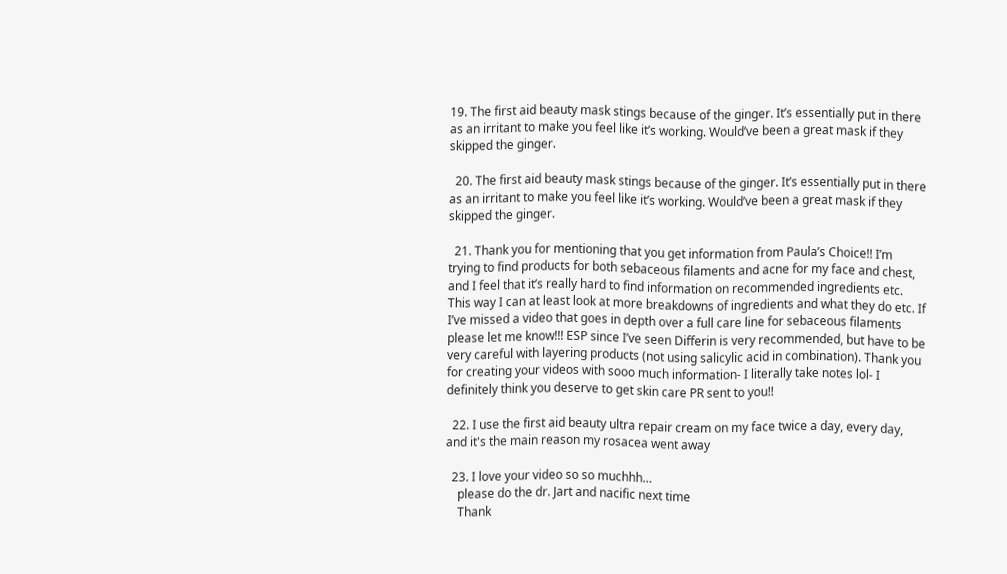19. The first aid beauty mask stings because of the ginger. It’s essentially put in there as an irritant to make you feel like it’s working. Would’ve been a great mask if they skipped the ginger.

  20. The first aid beauty mask stings because of the ginger. It’s essentially put in there as an irritant to make you feel like it’s working. Would’ve been a great mask if they skipped the ginger.

  21. Thank you for mentioning that you get information from Paula’s Choice!! I’m trying to find products for both sebaceous filaments and acne for my face and chest, and I feel that it’s really hard to find information on recommended ingredients etc. This way I can at least look at more breakdowns of ingredients and what they do etc. If I’ve missed a video that goes in depth over a full care line for sebaceous filaments please let me know!!! ESP since I’ve seen Differin is very recommended, but have to be very careful with layering products (not using salicylic acid in combination). Thank you for creating your videos with sooo much information- I literally take notes lol- I definitely think you deserve to get skin care PR sent to you!!

  22. I use the first aid beauty ultra repair cream on my face twice a day, every day, and it's the main reason my rosacea went away

  23. I love your video so so muchhh…
    please do the dr. Jart and nacific next time
    Thank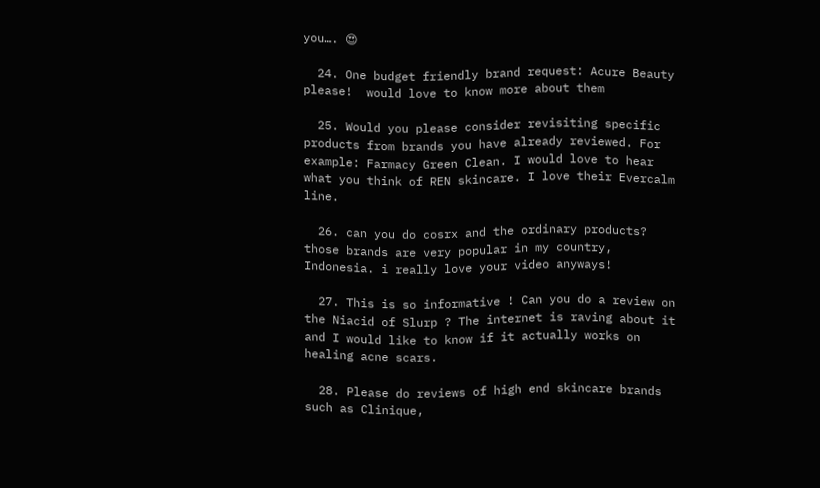you…. 😍

  24. One budget friendly brand request: Acure Beauty please!  would love to know more about them

  25. Would you please consider revisiting specific products from brands you have already reviewed. For example: Farmacy Green Clean. I would love to hear what you think of REN skincare. I love their Evercalm line.

  26. can you do cosrx and the ordinary products? those brands are very popular in my country, Indonesia. i really love your video anyways!

  27. This is so informative ! Can you do a review on the Niacid of Slurp ? The internet is raving about it and I would like to know if it actually works on healing acne scars.

  28. Please do reviews of high end skincare brands such as Clinique,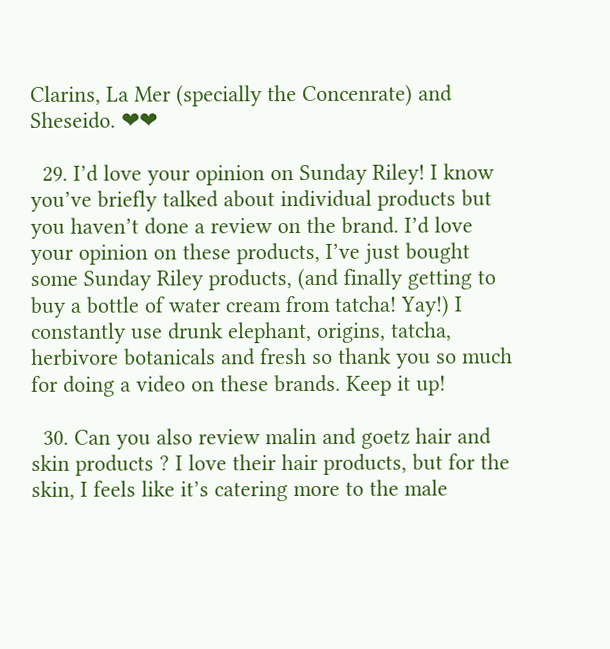Clarins, La Mer (specially the Concenrate) and Sheseido. ❤❤

  29. I’d love your opinion on Sunday Riley! I know you’ve briefly talked about individual products but you haven’t done a review on the brand. I’d love your opinion on these products, I’ve just bought some Sunday Riley products, (and finally getting to buy a bottle of water cream from tatcha! Yay!) I constantly use drunk elephant, origins, tatcha, herbivore botanicals and fresh so thank you so much for doing a video on these brands. Keep it up!

  30. Can you also review malin and goetz hair and skin products ? I love their hair products, but for the skin, I feels like it’s catering more to the male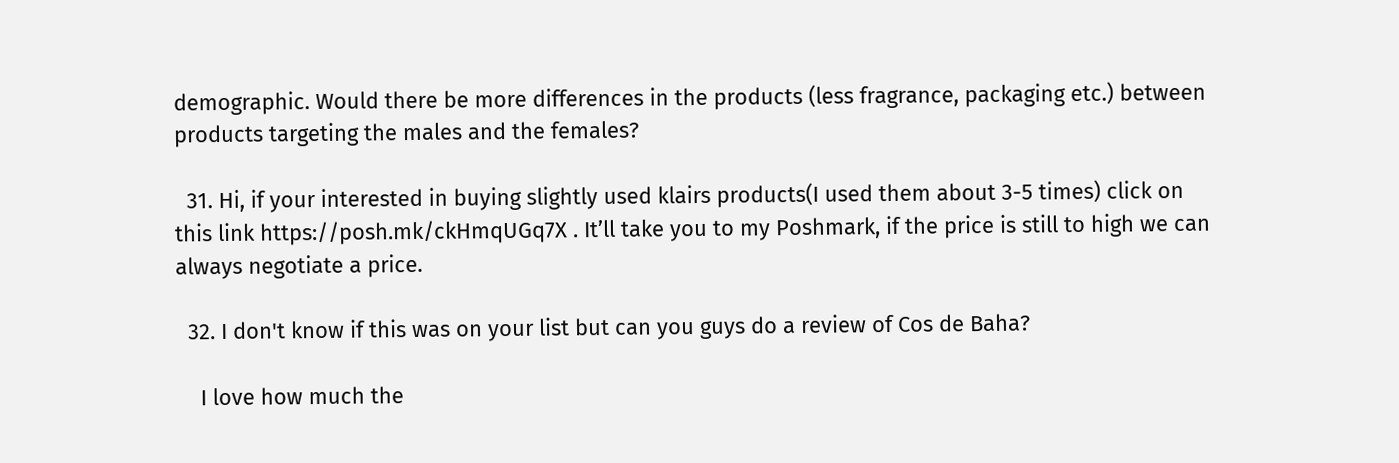demographic. Would there be more differences in the products (less fragrance, packaging etc.) between products targeting the males and the females?

  31. Hi, if your interested in buying slightly used klairs products(I used them about 3-5 times) click on this link https://posh.mk/ckHmqUGq7X . It’ll take you to my Poshmark, if the price is still to high we can always negotiate a price.

  32. I don't know if this was on your list but can you guys do a review of Cos de Baha?

    I love how much the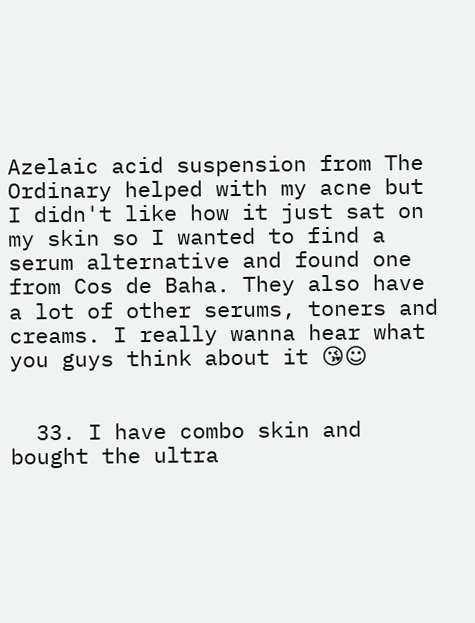Azelaic acid suspension from The Ordinary helped with my acne but I didn't like how it just sat on my skin so I wanted to find a serum alternative and found one from Cos de Baha. They also have a lot of other serums, toners and creams. I really wanna hear what you guys think about it 😘☺


  33. I have combo skin and bought the ultra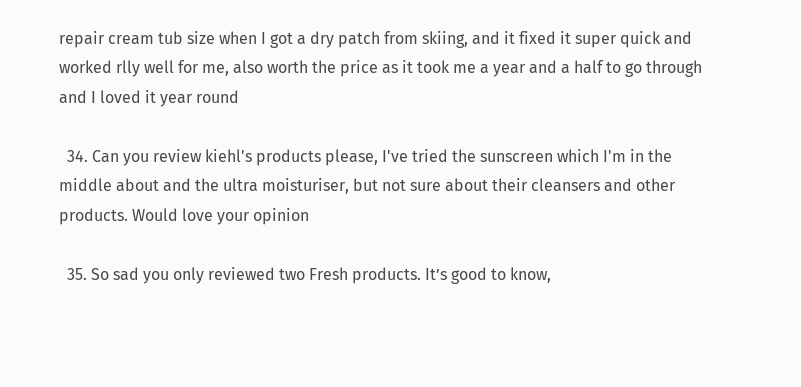repair cream tub size when I got a dry patch from skiing, and it fixed it super quick and worked rlly well for me, also worth the price as it took me a year and a half to go through and I loved it year round

  34. Can you review kiehl's products please, I've tried the sunscreen which I'm in the middle about and the ultra moisturiser, but not sure about their cleansers and other products. Would love your opinion

  35. So sad you only reviewed two Fresh products. It’s good to know,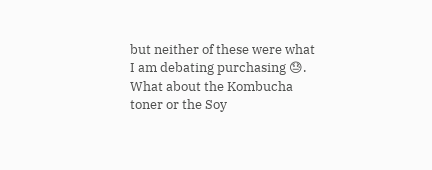but neither of these were what I am debating purchasing 😓. What about the Kombucha toner or the Soy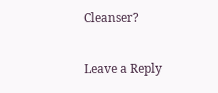Cleanser?

Leave a Reply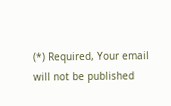(*) Required, Your email will not be published